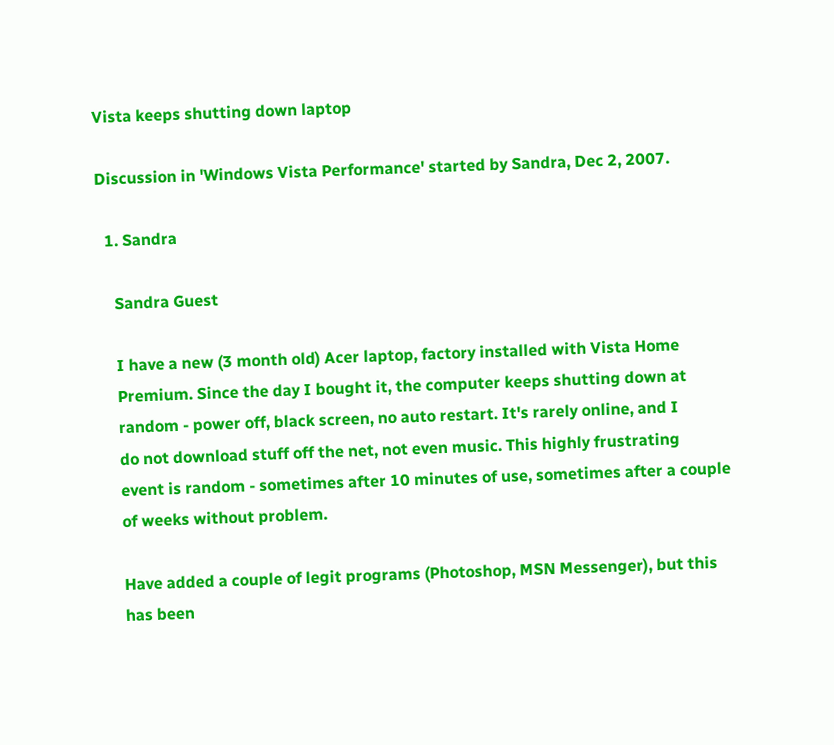Vista keeps shutting down laptop

Discussion in 'Windows Vista Performance' started by Sandra, Dec 2, 2007.

  1. Sandra

    Sandra Guest

    I have a new (3 month old) Acer laptop, factory installed with Vista Home
    Premium. Since the day I bought it, the computer keeps shutting down at
    random - power off, black screen, no auto restart. It's rarely online, and I
    do not download stuff off the net, not even music. This highly frustrating
    event is random - sometimes after 10 minutes of use, sometimes after a couple
    of weeks without problem.

    Have added a couple of legit programs (Photoshop, MSN Messenger), but this
    has been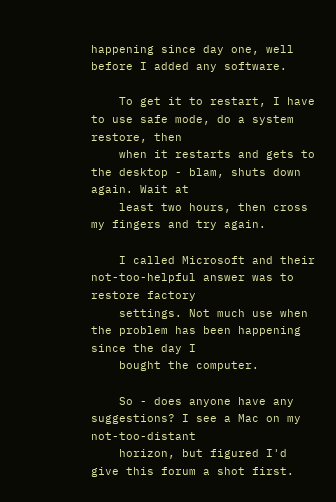happening since day one, well before I added any software.

    To get it to restart, I have to use safe mode, do a system restore, then
    when it restarts and gets to the desktop - blam, shuts down again. Wait at
    least two hours, then cross my fingers and try again.

    I called Microsoft and their not-too-helpful answer was to restore factory
    settings. Not much use when the problem has been happening since the day I
    bought the computer.

    So - does anyone have any suggestions? I see a Mac on my not-too-distant
    horizon, but figured I'd give this forum a shot first.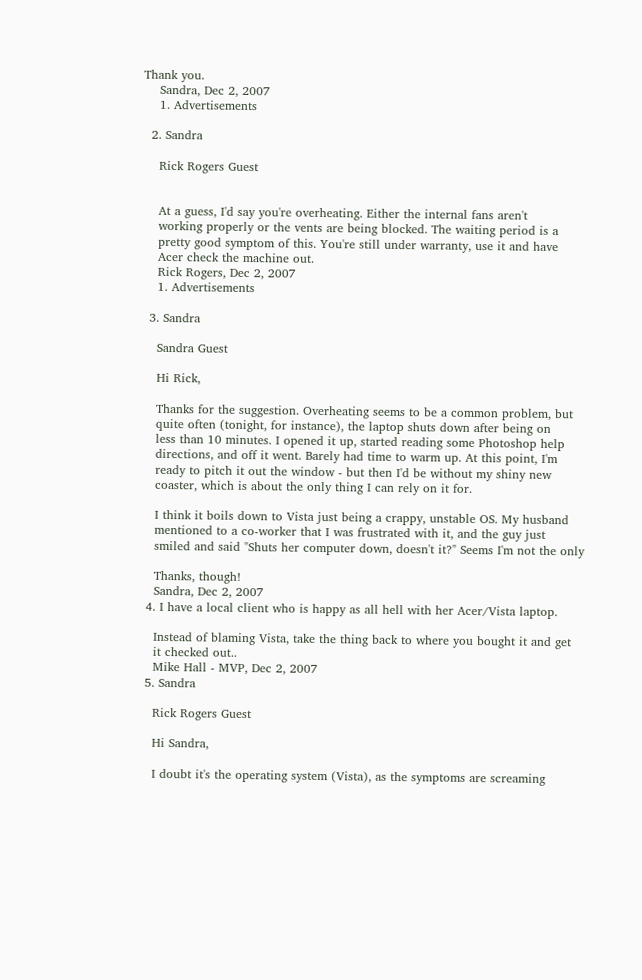Thank you.
    Sandra, Dec 2, 2007
    1. Advertisements

  2. Sandra

    Rick Rogers Guest


    At a guess, I'd say you're overheating. Either the internal fans aren't
    working properly or the vents are being blocked. The waiting period is a
    pretty good symptom of this. You're still under warranty, use it and have
    Acer check the machine out.
    Rick Rogers, Dec 2, 2007
    1. Advertisements

  3. Sandra

    Sandra Guest

    Hi Rick,

    Thanks for the suggestion. Overheating seems to be a common problem, but
    quite often (tonight, for instance), the laptop shuts down after being on
    less than 10 minutes. I opened it up, started reading some Photoshop help
    directions, and off it went. Barely had time to warm up. At this point, I'm
    ready to pitch it out the window - but then I'd be without my shiny new
    coaster, which is about the only thing I can rely on it for.

    I think it boils down to Vista just being a crappy, unstable OS. My husband
    mentioned to a co-worker that I was frustrated with it, and the guy just
    smiled and said "Shuts her computer down, doesn't it?" Seems I'm not the only

    Thanks, though!
    Sandra, Dec 2, 2007
  4. I have a local client who is happy as all hell with her Acer/Vista laptop.

    Instead of blaming Vista, take the thing back to where you bought it and get
    it checked out..
    Mike Hall - MVP, Dec 2, 2007
  5. Sandra

    Rick Rogers Guest

    Hi Sandra,

    I doubt it's the operating system (Vista), as the symptoms are screaming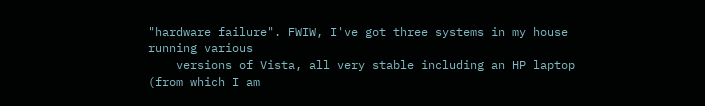"hardware failure". FWIW, I've got three systems in my house running various
    versions of Vista, all very stable including an HP laptop (from which I am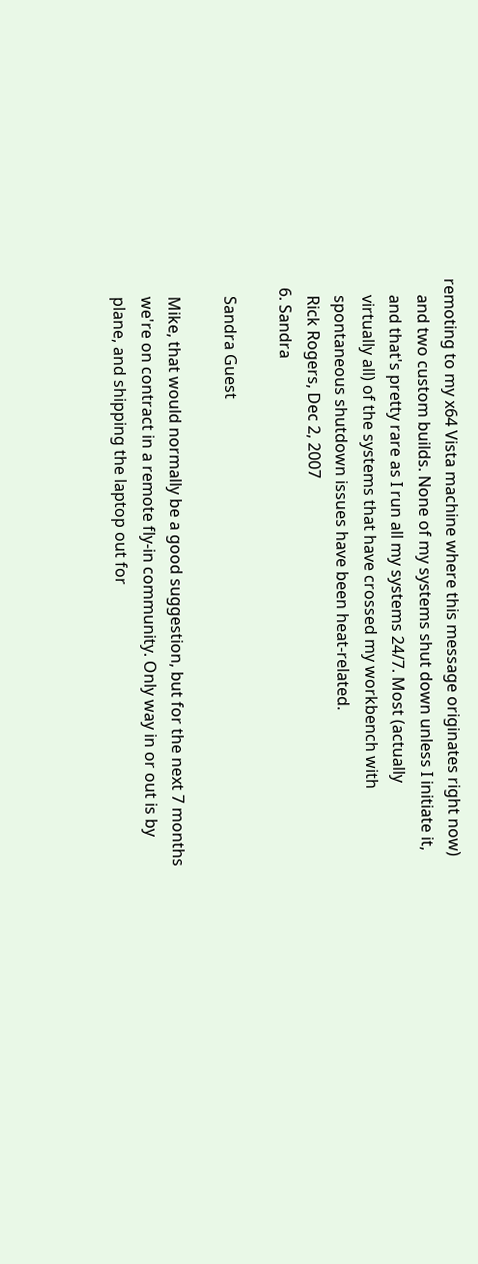remoting to my x64 Vista machine where this message originates right now)
    and two custom builds. None of my systems shut down unless I initiate it,
    and that's pretty rare as I run all my systems 24/7. Most (actually
    virtually all) of the systems that have crossed my workbench with
    spontaneous shutdown issues have been heat-related.
    Rick Rogers, Dec 2, 2007
  6. Sandra

    Sandra Guest

    Mike, that would normally be a good suggestion, but for the next 7 months
    we're on contract in a remote fly-in community. Only way in or out is by
    plane, and shipping the laptop out for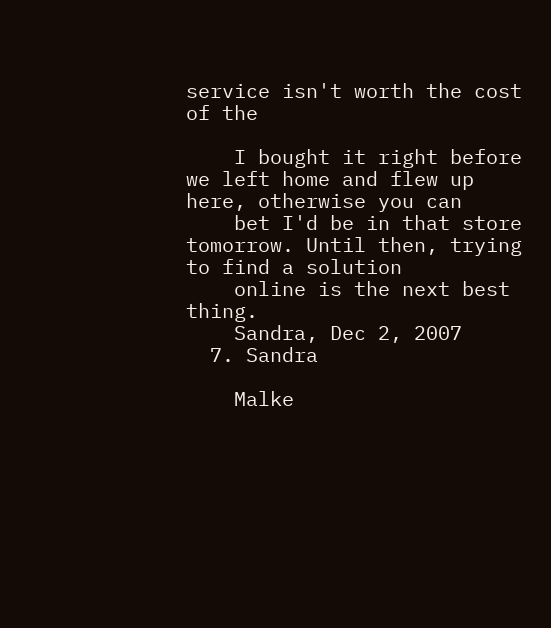service isn't worth the cost of the

    I bought it right before we left home and flew up here, otherwise you can
    bet I'd be in that store tomorrow. Until then, trying to find a solution
    online is the next best thing.
    Sandra, Dec 2, 2007
  7. Sandra

    Malke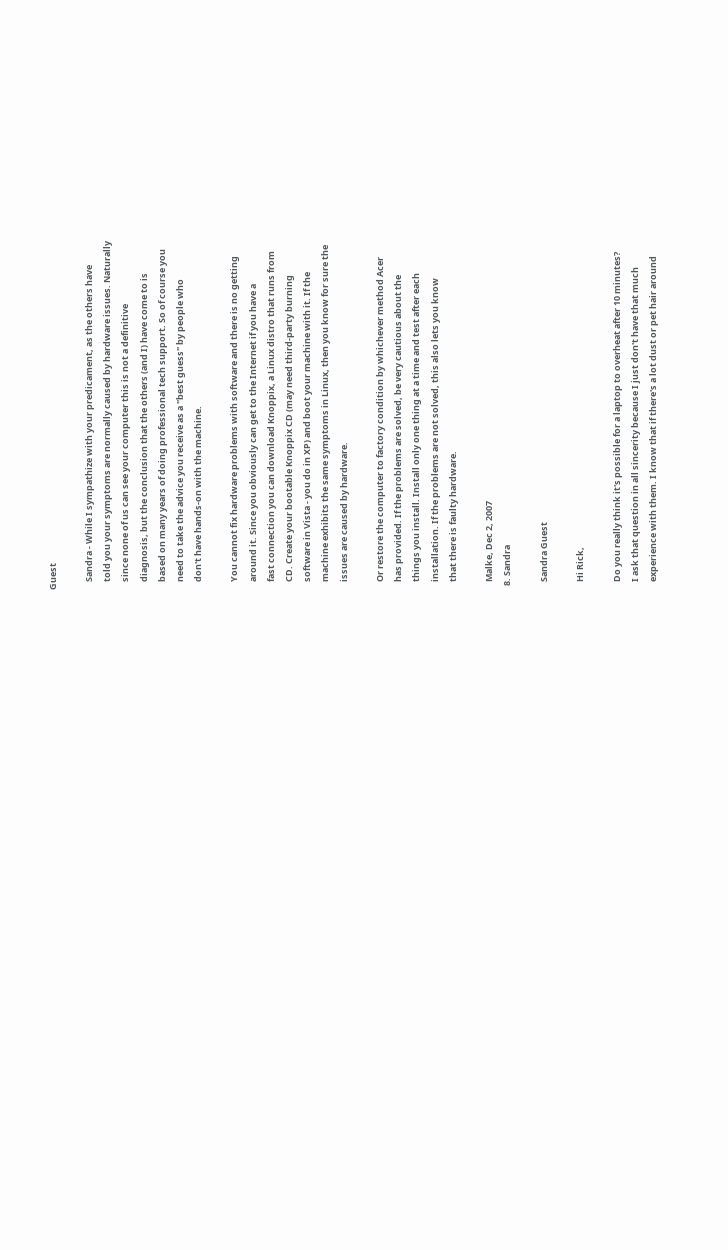Guest

    Sandra - While I sympathize with your predicament, as the others have
    told you your symptoms are normally caused by hardware issues. Naturally
    since none of us can see your computer this is not a definitive
    diagnosis, but the conclusion that the others (and I) have come to is
    based on many years of doing professional tech support. So of course you
    need to take the advice you receive as a "best guess" by people who
    don't have hands-on with the machine.

    You cannot fix hardware problems with software and there is no getting
    around it. Since you obviously can get to the Internet if you have a
    fast connection you can download Knoppix, a Linux distro that runs from
    CD. Create your bootable Knoppix CD (may need third-party burning
    software in Vista - you do in XP) and boot your machine with it. If the
    machine exhibits the same symptoms in Linux, then you know for sure the
    issues are caused by hardware.

    Or restore the computer to factory condition by whichever method Acer
    has provided. If the problems are solved, be very cautious about the
    things you install. Install only one thing at a time and test after each
    installation. If the problems are not solved, this also lets you know
    that there is faulty hardware.

    Malke, Dec 2, 2007
  8. Sandra

    Sandra Guest

    Hi Rick,

    Do you really think it's possible for a laptop to overheat after 10 minutes?
    I ask that question in all sincerity because I just don't have that much
    experience with them. I know that if there's a lot dust or pet hair around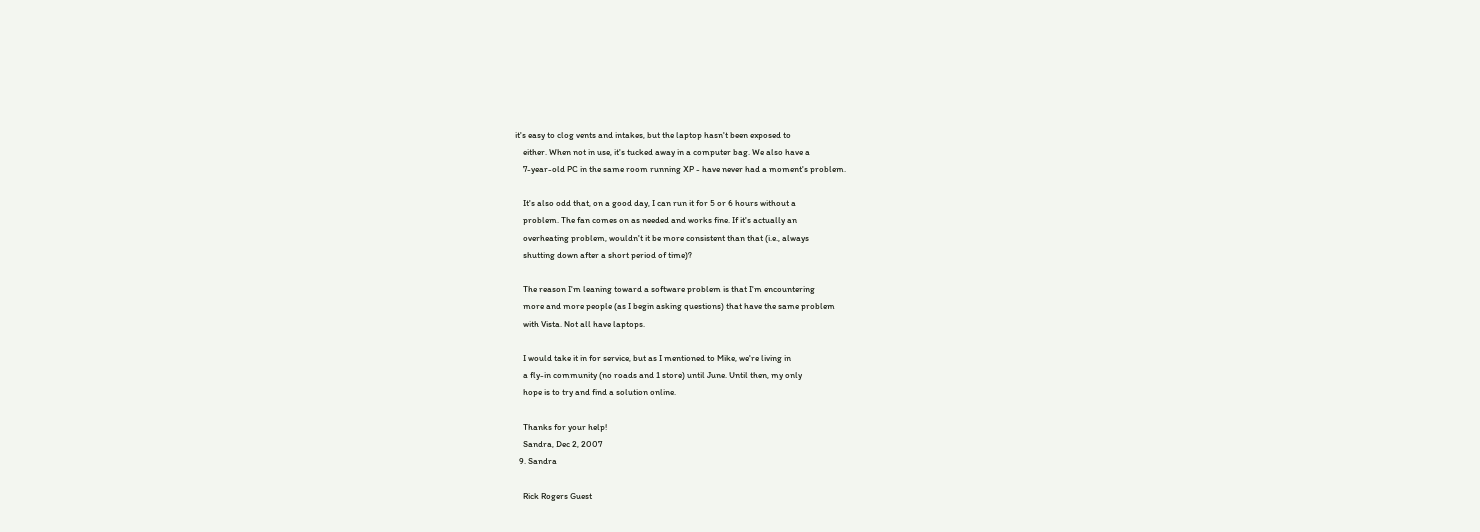it's easy to clog vents and intakes, but the laptop hasn't been exposed to
    either. When not in use, it's tucked away in a computer bag. We also have a
    7-year-old PC in the same room running XP - have never had a moment's problem.

    It's also odd that, on a good day, I can run it for 5 or 6 hours without a
    problem. The fan comes on as needed and works fine. If it's actually an
    overheating problem, wouldn't it be more consistent than that (i.e., always
    shutting down after a short period of time)?

    The reason I'm leaning toward a software problem is that I'm encountering
    more and more people (as I begin asking questions) that have the same problem
    with Vista. Not all have laptops.

    I would take it in for service, but as I mentioned to Mike, we're living in
    a fly-in community (no roads and 1 store) until June. Until then, my only
    hope is to try and find a solution online.

    Thanks for your help!
    Sandra, Dec 2, 2007
  9. Sandra

    Rick Rogers Guest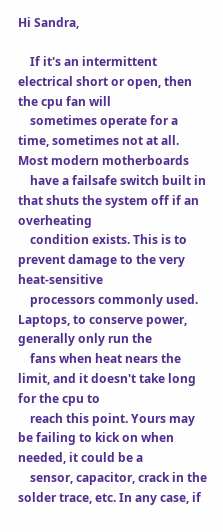Hi Sandra,

    If it's an intermittent electrical short or open, then the cpu fan will
    sometimes operate for a time, sometimes not at all. Most modern motherboards
    have a failsafe switch built in that shuts the system off if an overheating
    condition exists. This is to prevent damage to the very heat-sensitive
    processors commonly used. Laptops, to conserve power, generally only run the
    fans when heat nears the limit, and it doesn't take long for the cpu to
    reach this point. Yours may be failing to kick on when needed, it could be a
    sensor, capacitor, crack in the solder trace, etc. In any case, if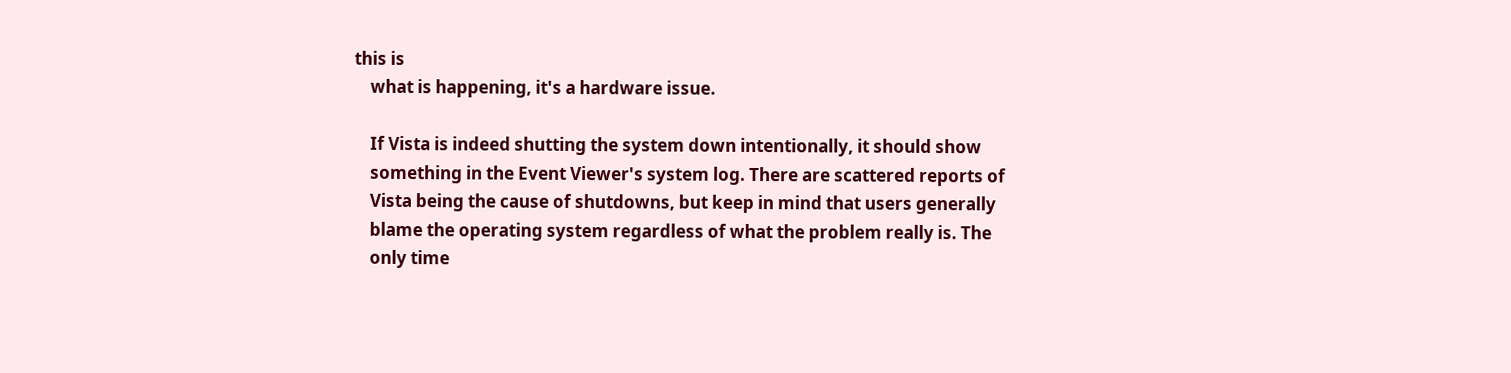this is
    what is happening, it's a hardware issue.

    If Vista is indeed shutting the system down intentionally, it should show
    something in the Event Viewer's system log. There are scattered reports of
    Vista being the cause of shutdowns, but keep in mind that users generally
    blame the operating system regardless of what the problem really is. The
    only time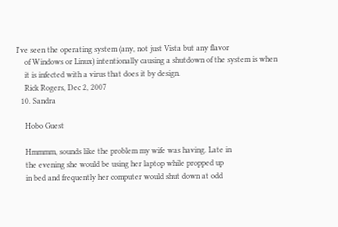I've seen the operating system (any, not just Vista but any flavor
    of Windows or Linux) intentionally causing a shutdown of the system is when
    it is infected with a virus that does it by design.
    Rick Rogers, Dec 2, 2007
  10. Sandra

    Hobo Guest

    Hmmmm, sounds like the problem my wife was having. Late in
    the evening she would be using her laptop while propped up
    in bed and frequently her computer would shut down at odd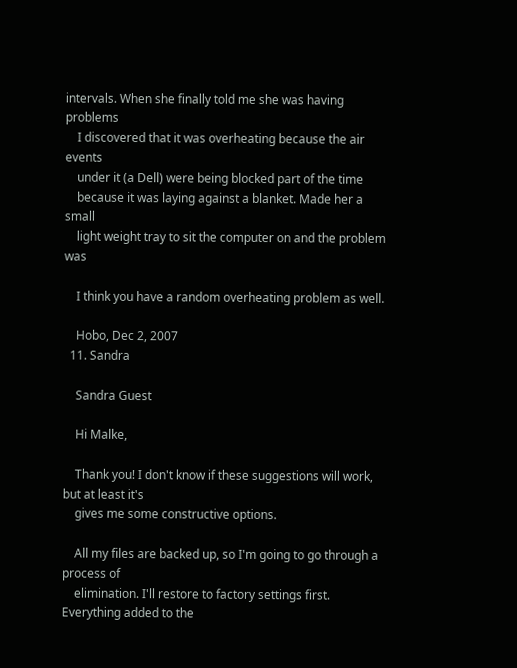intervals. When she finally told me she was having problems
    I discovered that it was overheating because the air events
    under it (a Dell) were being blocked part of the time
    because it was laying against a blanket. Made her a small
    light weight tray to sit the computer on and the problem was

    I think you have a random overheating problem as well.

    Hobo, Dec 2, 2007
  11. Sandra

    Sandra Guest

    Hi Malke,

    Thank you! I don't know if these suggestions will work, but at least it's
    gives me some constructive options.

    All my files are backed up, so I'm going to go through a process of
    elimination. I'll restore to factory settings first. Everything added to the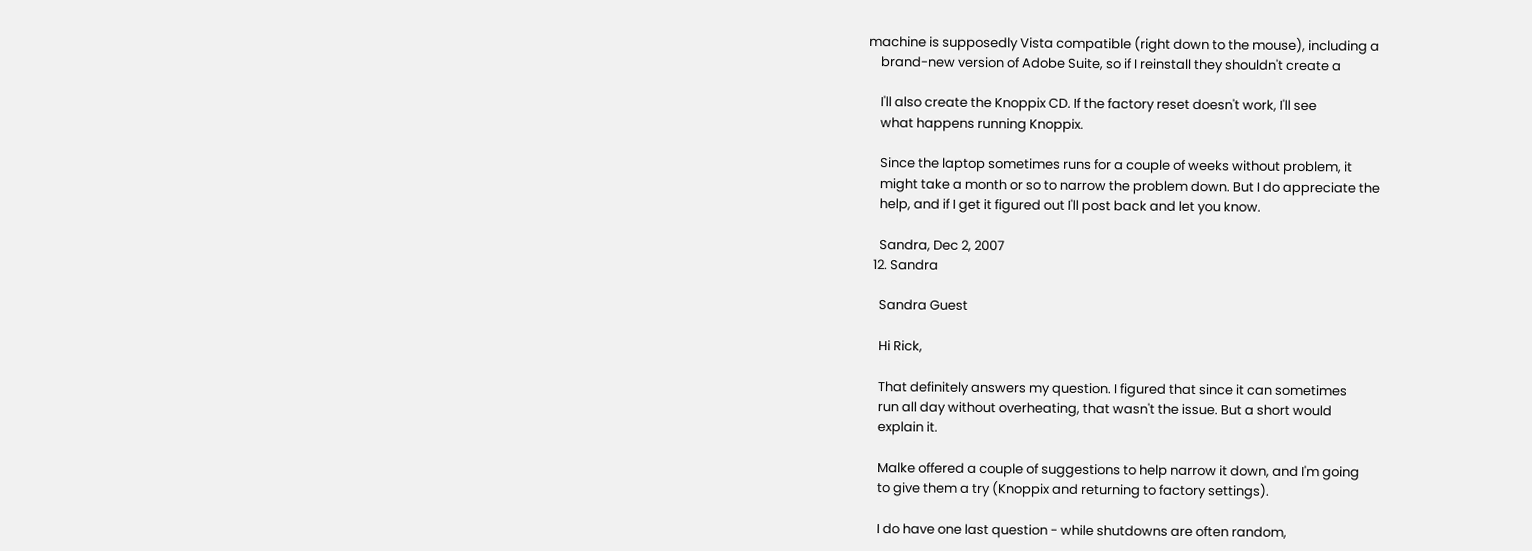machine is supposedly Vista compatible (right down to the mouse), including a
    brand-new version of Adobe Suite, so if I reinstall they shouldn't create a

    I'll also create the Knoppix CD. If the factory reset doesn't work, I'll see
    what happens running Knoppix.

    Since the laptop sometimes runs for a couple of weeks without problem, it
    might take a month or so to narrow the problem down. But I do appreciate the
    help, and if I get it figured out I'll post back and let you know.

    Sandra, Dec 2, 2007
  12. Sandra

    Sandra Guest

    Hi Rick,

    That definitely answers my question. I figured that since it can sometimes
    run all day without overheating, that wasn't the issue. But a short would
    explain it.

    Malke offered a couple of suggestions to help narrow it down, and I'm going
    to give them a try (Knoppix and returning to factory settings).

    I do have one last question - while shutdowns are often random,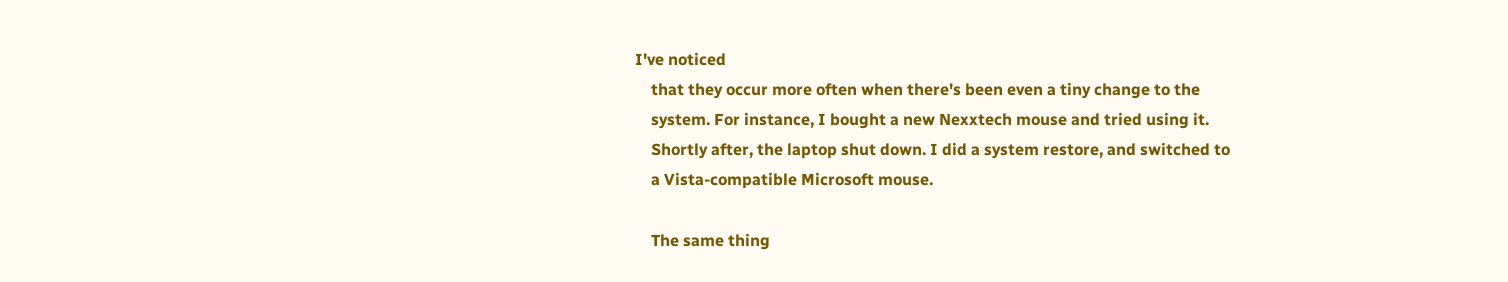I've noticed
    that they occur more often when there's been even a tiny change to the
    system. For instance, I bought a new Nexxtech mouse and tried using it.
    Shortly after, the laptop shut down. I did a system restore, and switched to
    a Vista-compatible Microsoft mouse.

    The same thing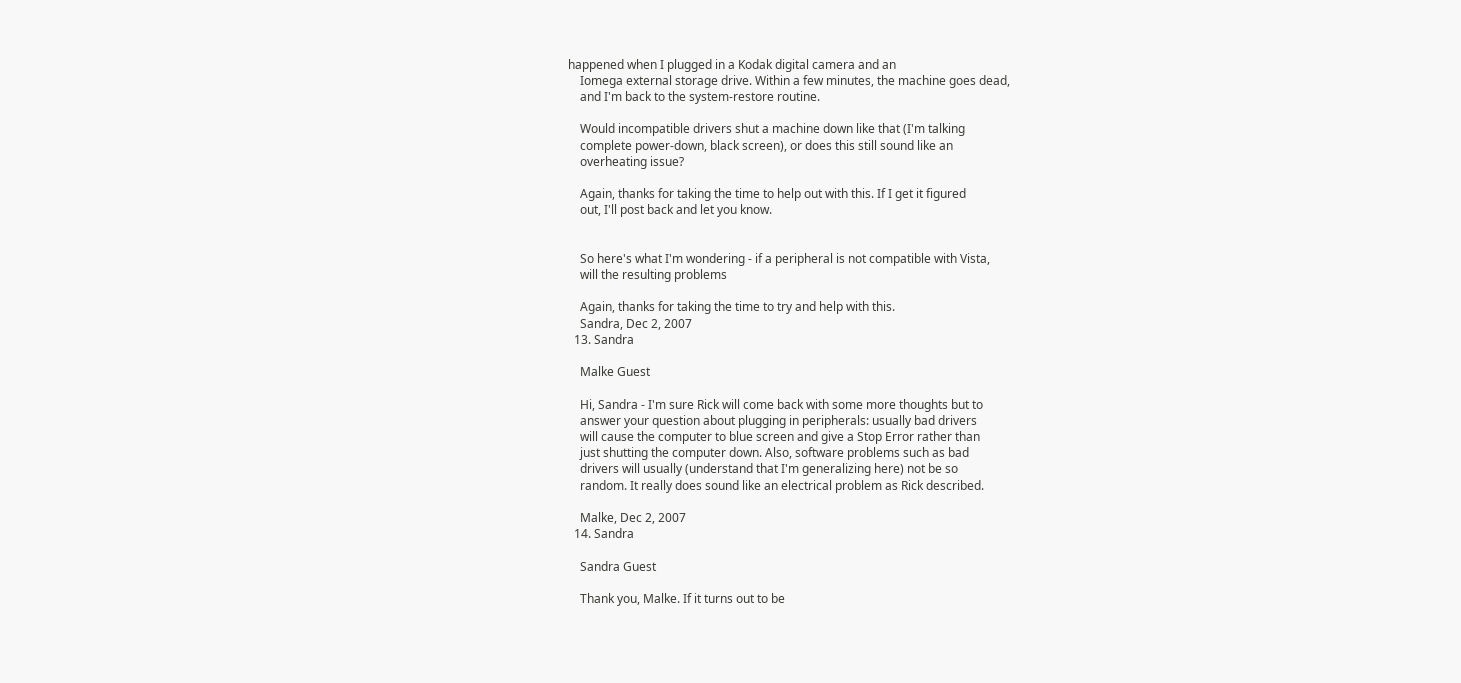happened when I plugged in a Kodak digital camera and an
    Iomega external storage drive. Within a few minutes, the machine goes dead,
    and I'm back to the system-restore routine.

    Would incompatible drivers shut a machine down like that (I'm talking
    complete power-down, black screen), or does this still sound like an
    overheating issue?

    Again, thanks for taking the time to help out with this. If I get it figured
    out, I'll post back and let you know.


    So here's what I'm wondering - if a peripheral is not compatible with Vista,
    will the resulting problems

    Again, thanks for taking the time to try and help with this.
    Sandra, Dec 2, 2007
  13. Sandra

    Malke Guest

    Hi, Sandra - I'm sure Rick will come back with some more thoughts but to
    answer your question about plugging in peripherals: usually bad drivers
    will cause the computer to blue screen and give a Stop Error rather than
    just shutting the computer down. Also, software problems such as bad
    drivers will usually (understand that I'm generalizing here) not be so
    random. It really does sound like an electrical problem as Rick described.

    Malke, Dec 2, 2007
  14. Sandra

    Sandra Guest

    Thank you, Malke. If it turns out to be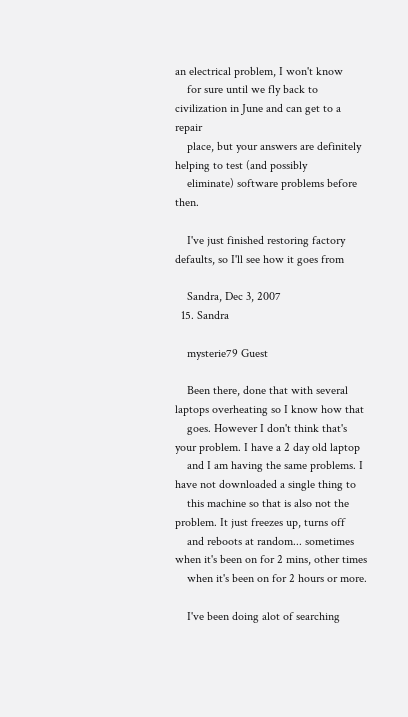an electrical problem, I won't know
    for sure until we fly back to civilization in June and can get to a repair
    place, but your answers are definitely helping to test (and possibly
    eliminate) software problems before then.

    I've just finished restoring factory defaults, so I'll see how it goes from

    Sandra, Dec 3, 2007
  15. Sandra

    mysterie79 Guest

    Been there, done that with several laptops overheating so I know how that
    goes. However I don't think that's your problem. I have a 2 day old laptop
    and I am having the same problems. I have not downloaded a single thing to
    this machine so that is also not the problem. It just freezes up, turns off
    and reboots at random... sometimes when it's been on for 2 mins, other times
    when it's been on for 2 hours or more.

    I've been doing alot of searching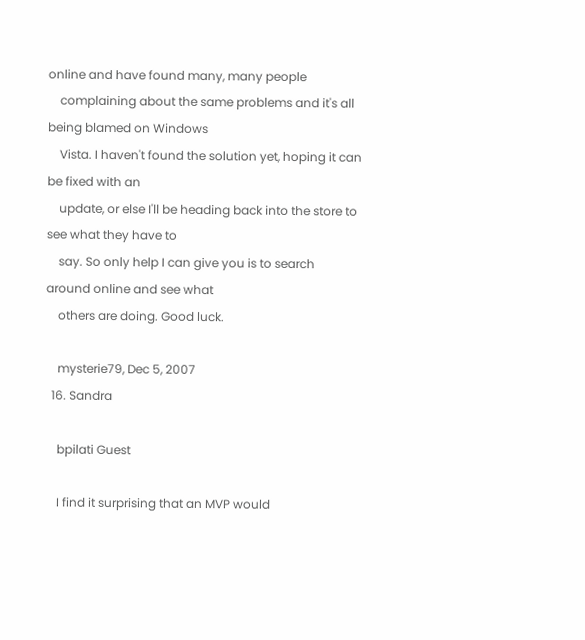online and have found many, many people
    complaining about the same problems and it's all being blamed on Windows
    Vista. I haven't found the solution yet, hoping it can be fixed with an
    update, or else I'll be heading back into the store to see what they have to
    say. So only help I can give you is to search around online and see what
    others are doing. Good luck.

    mysterie79, Dec 5, 2007
  16. Sandra

    bpilati Guest

    I find it surprising that an MVP would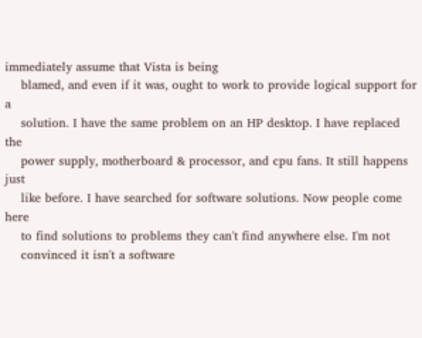immediately assume that Vista is being
    blamed, and even if it was, ought to work to provide logical support for a
    solution. I have the same problem on an HP desktop. I have replaced the
    power supply, motherboard & processor, and cpu fans. It still happens just
    like before. I have searched for software solutions. Now people come here
    to find solutions to problems they can't find anywhere else. I'm not
    convinced it isn't a software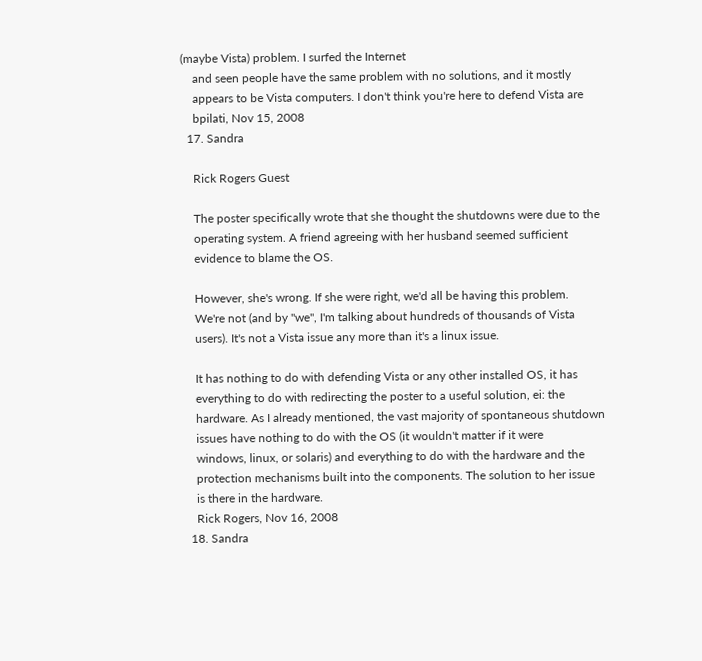(maybe Vista) problem. I surfed the Internet
    and seen people have the same problem with no solutions, and it mostly
    appears to be Vista computers. I don't think you're here to defend Vista are
    bpilati, Nov 15, 2008
  17. Sandra

    Rick Rogers Guest

    The poster specifically wrote that she thought the shutdowns were due to the
    operating system. A friend agreeing with her husband seemed sufficient
    evidence to blame the OS.

    However, she's wrong. If she were right, we'd all be having this problem.
    We're not (and by "we", I'm talking about hundreds of thousands of Vista
    users). It's not a Vista issue any more than it's a linux issue.

    It has nothing to do with defending Vista or any other installed OS, it has
    everything to do with redirecting the poster to a useful solution, ei: the
    hardware. As I already mentioned, the vast majority of spontaneous shutdown
    issues have nothing to do with the OS (it wouldn't matter if it were
    windows, linux, or solaris) and everything to do with the hardware and the
    protection mechanisms built into the components. The solution to her issue
    is there in the hardware.
    Rick Rogers, Nov 16, 2008
  18. Sandra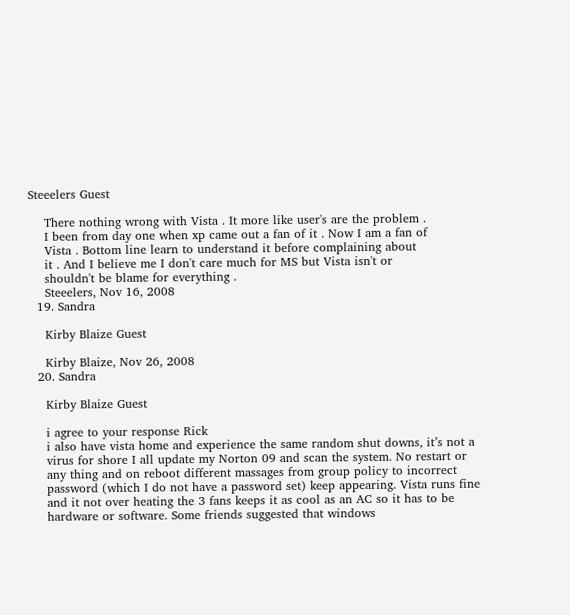Steeelers Guest

    There nothing wrong with Vista . It more like user's are the problem .
    I been from day one when xp came out a fan of it . Now I am a fan of
    Vista . Bottom line learn to understand it before complaining about
    it . And I believe me I don't care much for MS but Vista isn't or
    shouldn't be blame for everything .
    Steeelers, Nov 16, 2008
  19. Sandra

    Kirby Blaize Guest

    Kirby Blaize, Nov 26, 2008
  20. Sandra

    Kirby Blaize Guest

    i agree to your response Rick
    i also have vista home and experience the same random shut downs, it’s not a
    virus for shore I all update my Norton 09 and scan the system. No restart or
    any thing and on reboot different massages from group policy to incorrect
    password (which I do not have a password set) keep appearing. Vista runs fine
    and it not over heating the 3 fans keeps it as cool as an AC so it has to be
    hardware or software. Some friends suggested that windows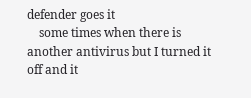defender goes it
    some times when there is another antivirus but I turned it off and it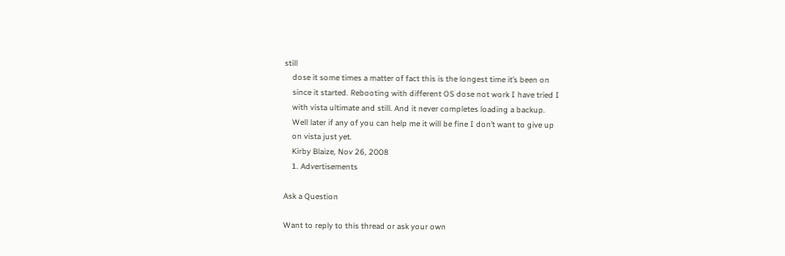still
    dose it some times a matter of fact this is the longest time it’s been on
    since it started. Rebooting with different OS dose not work I have tried I
    with vista ultimate and still. And it never completes loading a backup.
    Well later if any of you can help me it will be fine I don’t want to give up
    on vista just yet.
    Kirby Blaize, Nov 26, 2008
    1. Advertisements

Ask a Question

Want to reply to this thread or ask your own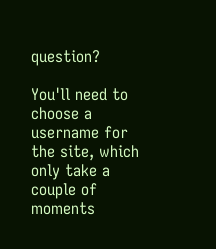question?

You'll need to choose a username for the site, which only take a couple of moments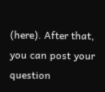(here). After that, you can post your question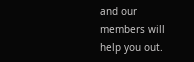and our members will help you out.